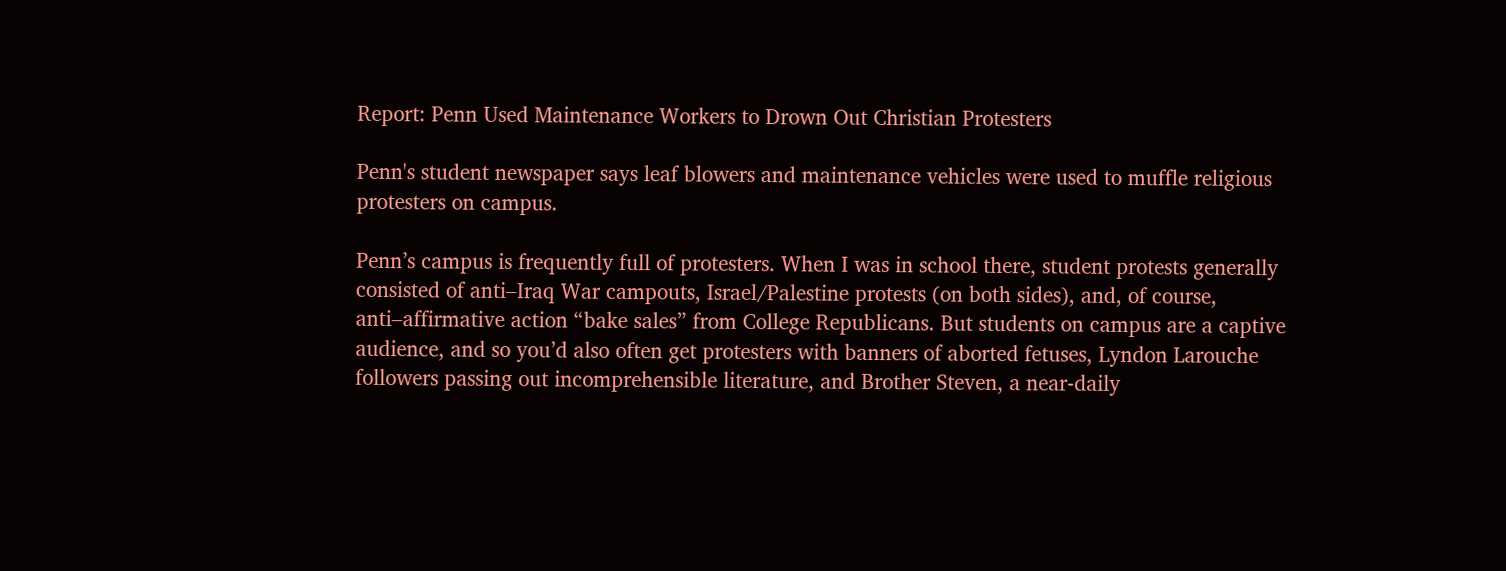Report: Penn Used Maintenance Workers to Drown Out Christian Protesters

Penn's student newspaper says leaf blowers and maintenance vehicles were used to muffle religious protesters on campus.

Penn’s campus is frequently full of protesters. When I was in school there, student protests generally consisted of anti–Iraq War campouts, Israel/Palestine protests (on both sides), and, of course, anti–affirmative action “bake sales” from College Republicans. But students on campus are a captive audience, and so you’d also often get protesters with banners of aborted fetuses, Lyndon Larouche followers passing out incomprehensible literature, and Brother Steven, a near-daily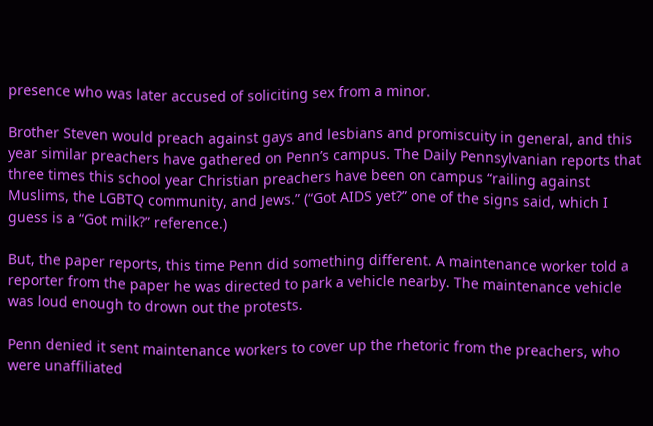presence who was later accused of soliciting sex from a minor.

Brother Steven would preach against gays and lesbians and promiscuity in general, and this year similar preachers have gathered on Penn’s campus. The Daily Pennsylvanian reports that three times this school year Christian preachers have been on campus “railing against Muslims, the LGBTQ community, and Jews.” (“Got AIDS yet?” one of the signs said, which I guess is a “Got milk?” reference.)

But, the paper reports, this time Penn did something different. A maintenance worker told a reporter from the paper he was directed to park a vehicle nearby. The maintenance vehicle was loud enough to drown out the protests.

Penn denied it sent maintenance workers to cover up the rhetoric from the preachers, who were unaffiliated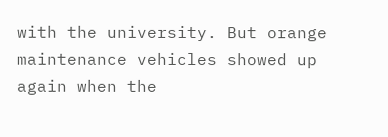with the university. But orange maintenance vehicles showed up again when the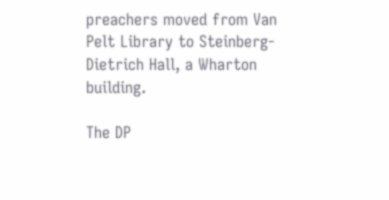preachers moved from Van Pelt Library to Steinberg-Dietrich Hall, a Wharton building.

The DP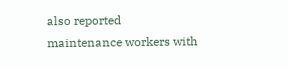also reported maintenance workers with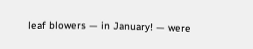leaf blowers — in January! — were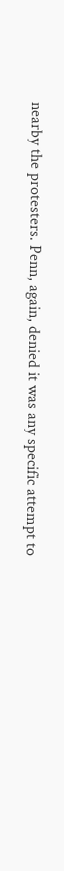nearby the protesters. Penn, again, denied it was any specific attempt to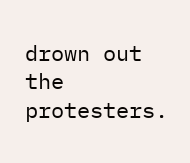drown out the protesters.